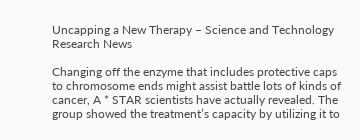Uncapping a New Therapy – Science and Technology Research News

Changing off the enzyme that includes protective caps to chromosome ends might assist battle lots of kinds of cancer, A * STAR scientists have actually revealed. The group showed the treatment’s capacity by utilizing it to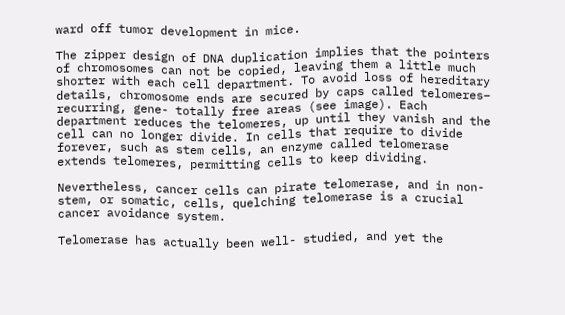ward off tumor development in mice.

The zipper design of DNA duplication implies that the pointers of chromosomes can not be copied, leaving them a little much shorter with each cell department. To avoid loss of hereditary details, chromosome ends are secured by caps called telomeres– recurring, gene- totally free areas (see image). Each department reduces the telomeres, up until they vanish and the cell can no longer divide. In cells that require to divide forever, such as stem cells, an enzyme called telomerase extends telomeres, permitting cells to keep dividing.

Nevertheless, cancer cells can pirate telomerase, and in non- stem, or somatic, cells, quelching telomerase is a crucial cancer avoidance system.

Telomerase has actually been well- studied, and yet the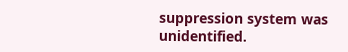suppression system was unidentified.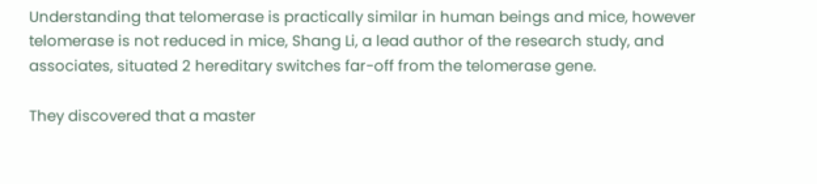Understanding that telomerase is practically similar in human beings and mice, however telomerase is not reduced in mice, Shang Li, a lead author of the research study, and associates, situated 2 hereditary switches far-off from the telomerase gene.

They discovered that a master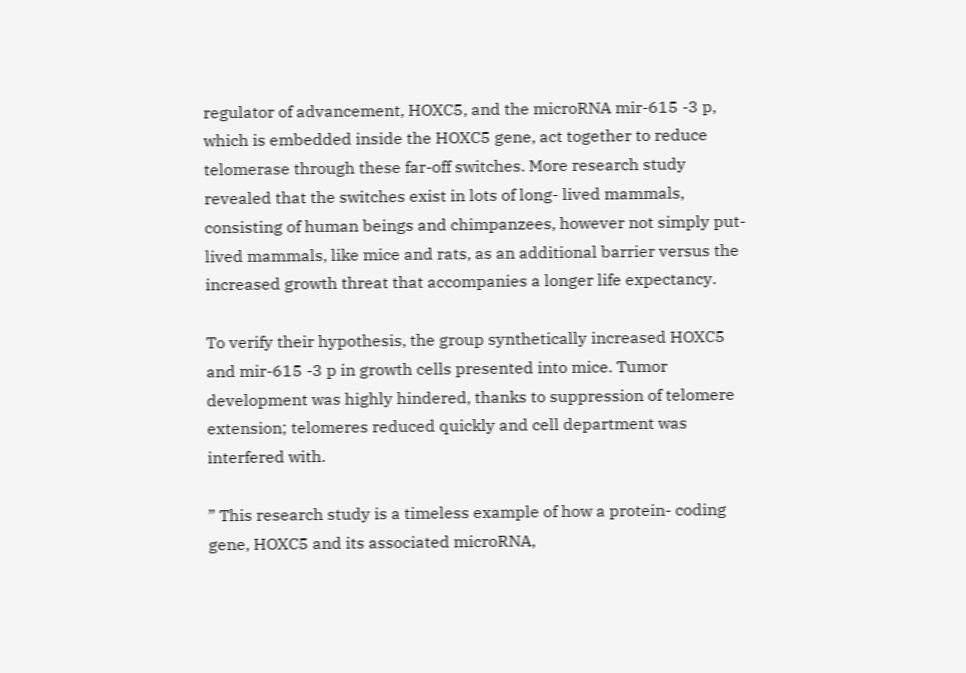regulator of advancement, HOXC5, and the microRNA mir-615 -3 p, which is embedded inside the HOXC5 gene, act together to reduce telomerase through these far-off switches. More research study revealed that the switches exist in lots of long- lived mammals, consisting of human beings and chimpanzees, however not simply put- lived mammals, like mice and rats, as an additional barrier versus the increased growth threat that accompanies a longer life expectancy.

To verify their hypothesis, the group synthetically increased HOXC5 and mir-615 -3 p in growth cells presented into mice. Tumor development was highly hindered, thanks to suppression of telomere extension; telomeres reduced quickly and cell department was interfered with.

” This research study is a timeless example of how a protein- coding gene, HOXC5 and its associated microRNA,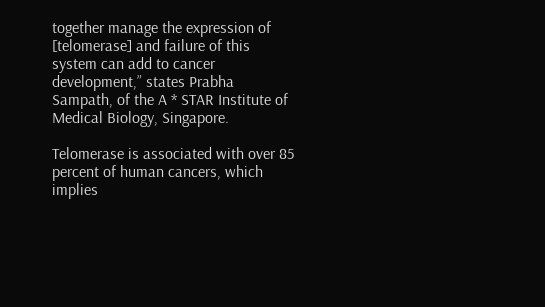together manage the expression of [telomerase] and failure of this system can add to cancer development,” states Prabha Sampath, of the A * STAR Institute of Medical Biology, Singapore.

Telomerase is associated with over 85 percent of human cancers, which implies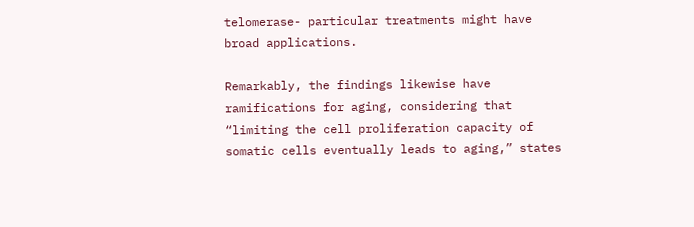telomerase- particular treatments might have broad applications.

Remarkably, the findings likewise have ramifications for aging, considering that “limiting the cell proliferation capacity of somatic cells eventually leads to aging,” states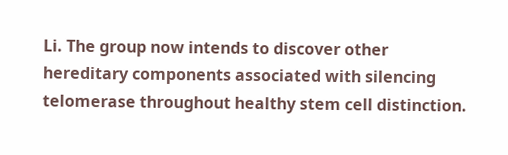Li. The group now intends to discover other hereditary components associated with silencing telomerase throughout healthy stem cell distinction.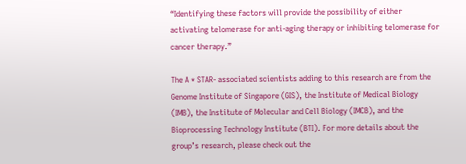“Identifying these factors will provide the possibility of either activating telomerase for anti-aging therapy or inhibiting telomerase for cancer therapy.”

The A * STAR- associated scientists adding to this research are from the Genome Institute of Singapore (GIS), the Institute of Medical Biology (IMB), the Institute of Molecular and Cell Biology (IMCB), and the Bioprocessing Technology Institute (BTI). For more details about the group’s research, please check out the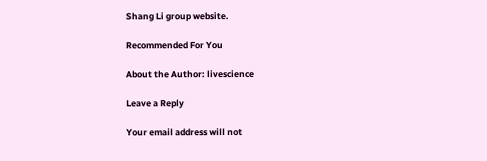Shang Li group website.

Recommended For You

About the Author: livescience

Leave a Reply

Your email address will not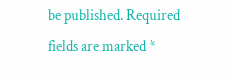be published. Required fields are marked *